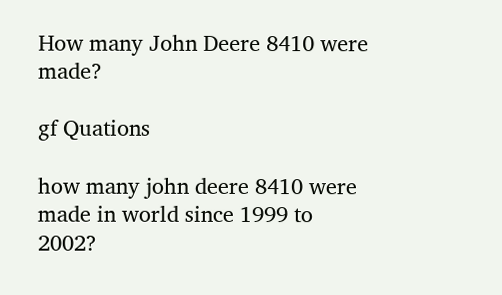How many John Deere 8410 were made?

gf Quations

how many john deere 8410 were made in world since 1999 to 2002?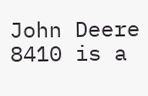John Deere 8410 is a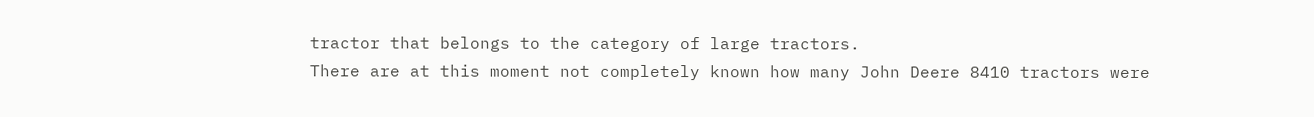tractor that belongs to the category of large tractors.
There are at this moment not completely known how many John Deere 8410 tractors were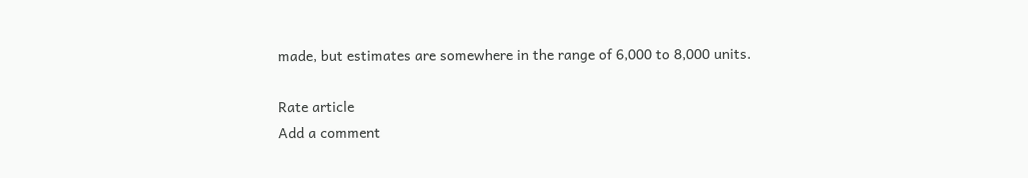made, but estimates are somewhere in the range of 6,000 to 8,000 units.

Rate article
Add a comment